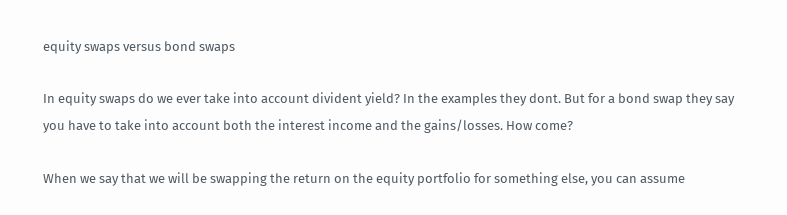equity swaps versus bond swaps

In equity swaps do we ever take into account divident yield? In the examples they dont. But for a bond swap they say you have to take into account both the interest income and the gains/losses. How come?

When we say that we will be swapping the return on the equity portfolio for something else, you can assume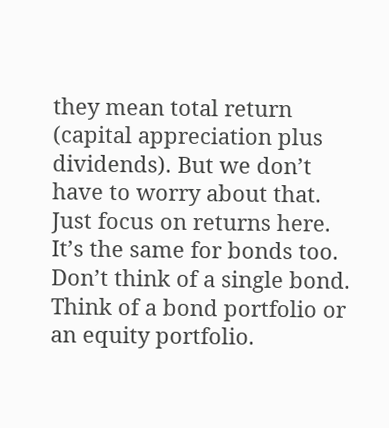they mean total return (capital appreciation plus dividends). But we don’t have to worry about that. Just focus on returns here. It’s the same for bonds too. Don’t think of a single bond. Think of a bond portfolio or an equity portfolio.